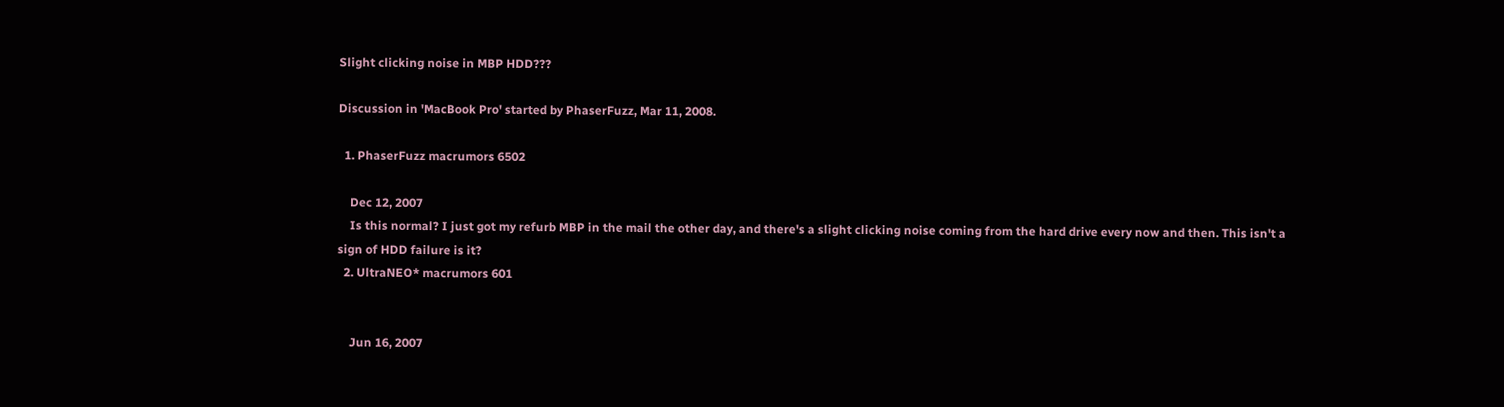Slight clicking noise in MBP HDD???

Discussion in 'MacBook Pro' started by PhaserFuzz, Mar 11, 2008.

  1. PhaserFuzz macrumors 6502

    Dec 12, 2007
    Is this normal? I just got my refurb MBP in the mail the other day, and there's a slight clicking noise coming from the hard drive every now and then. This isn't a sign of HDD failure is it?
  2. UltraNEO* macrumors 601


    Jun 16, 2007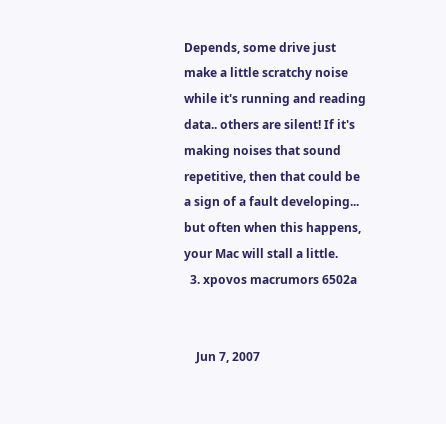Depends, some drive just make a little scratchy noise while it's running and reading data.. others are silent! If it's making noises that sound repetitive, then that could be a sign of a fault developing... but often when this happens, your Mac will stall a little.
  3. xpovos macrumors 6502a


    Jun 7, 2007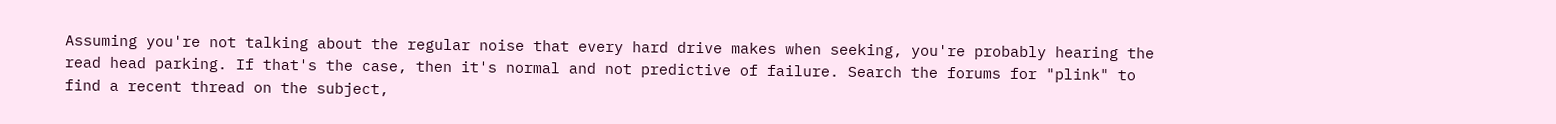Assuming you're not talking about the regular noise that every hard drive makes when seeking, you're probably hearing the read head parking. If that's the case, then it's normal and not predictive of failure. Search the forums for "plink" to find a recent thread on the subject,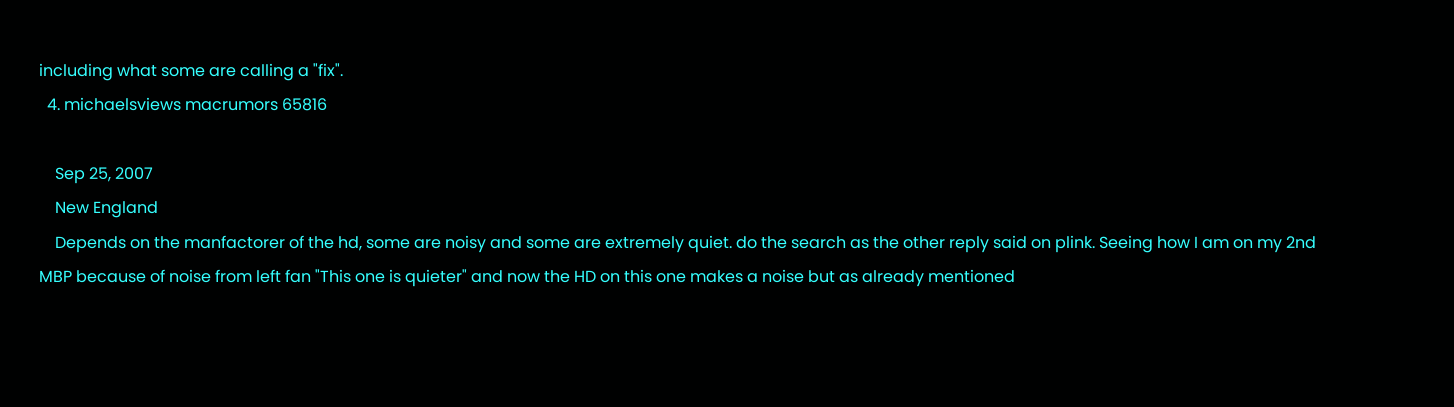including what some are calling a "fix".
  4. michaelsviews macrumors 65816

    Sep 25, 2007
    New England
    Depends on the manfactorer of the hd, some are noisy and some are extremely quiet. do the search as the other reply said on plink. Seeing how I am on my 2nd MBP because of noise from left fan "This one is quieter" and now the HD on this one makes a noise but as already mentioned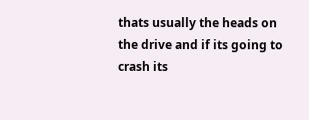thats usually the heads on the drive and if its going to crash its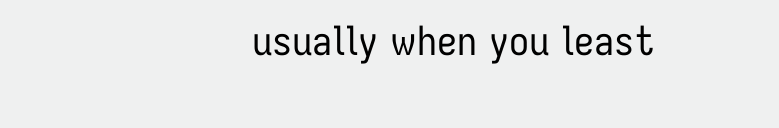usually when you least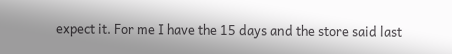expect it. For me I have the 15 days and the store said last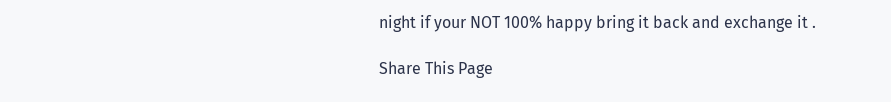night if your NOT 100% happy bring it back and exchange it .

Share This Page